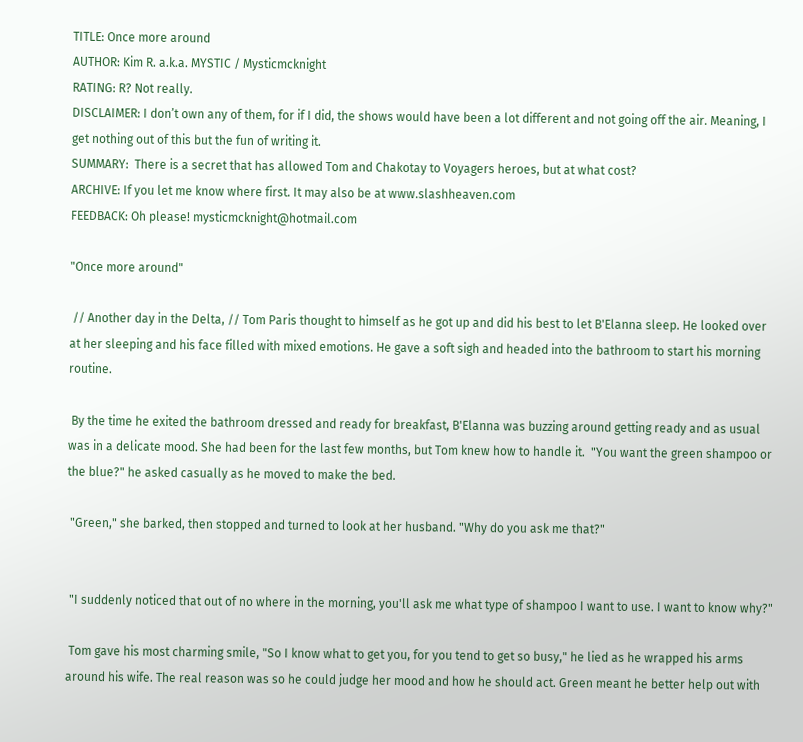TITLE: Once more around
AUTHOR: Kim R. a.k.a. MYSTIC / Mysticmcknight
RATING: R? Not really.
DISCLAIMER: I don’t own any of them, for if I did, the shows would have been a lot different and not going off the air. Meaning, I get nothing out of this but the fun of writing it.
SUMMARY:  There is a secret that has allowed Tom and Chakotay to Voyagers heroes, but at what cost?
ARCHIVE: If you let me know where first. It may also be at www.slashheaven.com
FEEDBACK: Oh please! mysticmcknight@hotmail.com

"Once more around"

 // Another day in the Delta, // Tom Paris thought to himself as he got up and did his best to let B'Elanna sleep. He looked over at her sleeping and his face filled with mixed emotions. He gave a soft sigh and headed into the bathroom to start his morning routine.

 By the time he exited the bathroom dressed and ready for breakfast, B'Elanna was buzzing around getting ready and as usual was in a delicate mood. She had been for the last few months, but Tom knew how to handle it.  "You want the green shampoo or the blue?" he asked casually as he moved to make the bed.

 "Green," she barked, then stopped and turned to look at her husband. "Why do you ask me that?"


 "I suddenly noticed that out of no where in the morning, you'll ask me what type of shampoo I want to use. I want to know why?"

 Tom gave his most charming smile, "So I know what to get you, for you tend to get so busy," he lied as he wrapped his arms around his wife. The real reason was so he could judge her mood and how he should act. Green meant he better help out with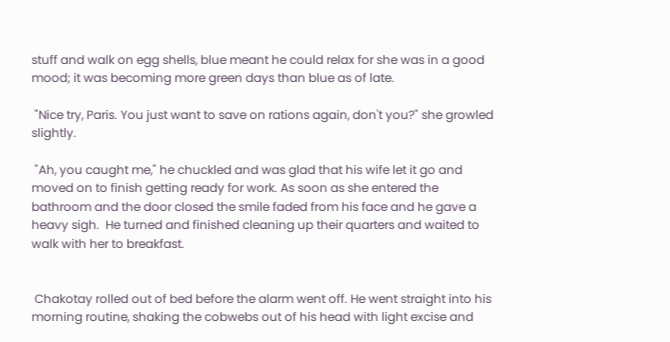stuff and walk on egg shells, blue meant he could relax for she was in a good mood; it was becoming more green days than blue as of late.

 "Nice try, Paris. You just want to save on rations again, don't you?" she growled slightly.

 "Ah, you caught me," he chuckled and was glad that his wife let it go and moved on to finish getting ready for work. As soon as she entered the bathroom and the door closed the smile faded from his face and he gave a heavy sigh.  He turned and finished cleaning up their quarters and waited to walk with her to breakfast.


 Chakotay rolled out of bed before the alarm went off. He went straight into his morning routine, shaking the cobwebs out of his head with light excise and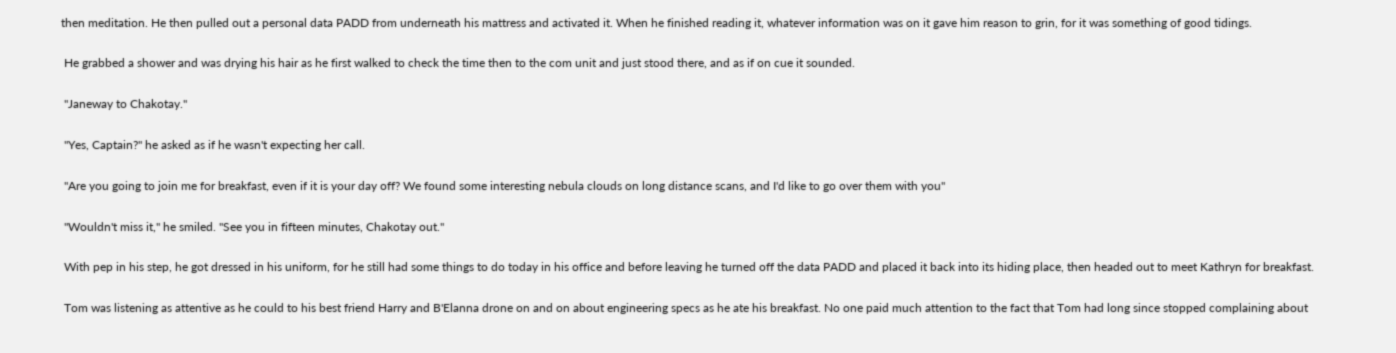then meditation. He then pulled out a personal data PADD from underneath his mattress and activated it. When he finished reading it, whatever information was on it gave him reason to grin, for it was something of good tidings.

 He grabbed a shower and was drying his hair as he first walked to check the time then to the com unit and just stood there, and as if on cue it sounded.

 "Janeway to Chakotay."

 "Yes, Captain?" he asked as if he wasn't expecting her call.

 "Are you going to join me for breakfast, even if it is your day off? We found some interesting nebula clouds on long distance scans, and I'd like to go over them with you"

 "Wouldn't miss it," he smiled. "See you in fifteen minutes, Chakotay out."

 With pep in his step, he got dressed in his uniform, for he still had some things to do today in his office and before leaving he turned off the data PADD and placed it back into its hiding place, then headed out to meet Kathryn for breakfast.

 Tom was listening as attentive as he could to his best friend Harry and B'Elanna drone on and on about engineering specs as he ate his breakfast. No one paid much attention to the fact that Tom had long since stopped complaining about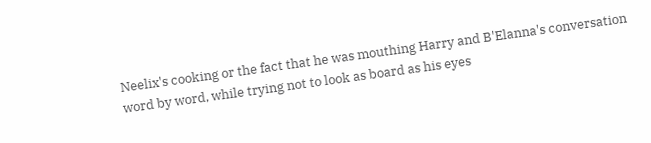Neelix's cooking or the fact that he was mouthing Harry and B'Elanna's conversation word by word, while trying not to look as board as his eyes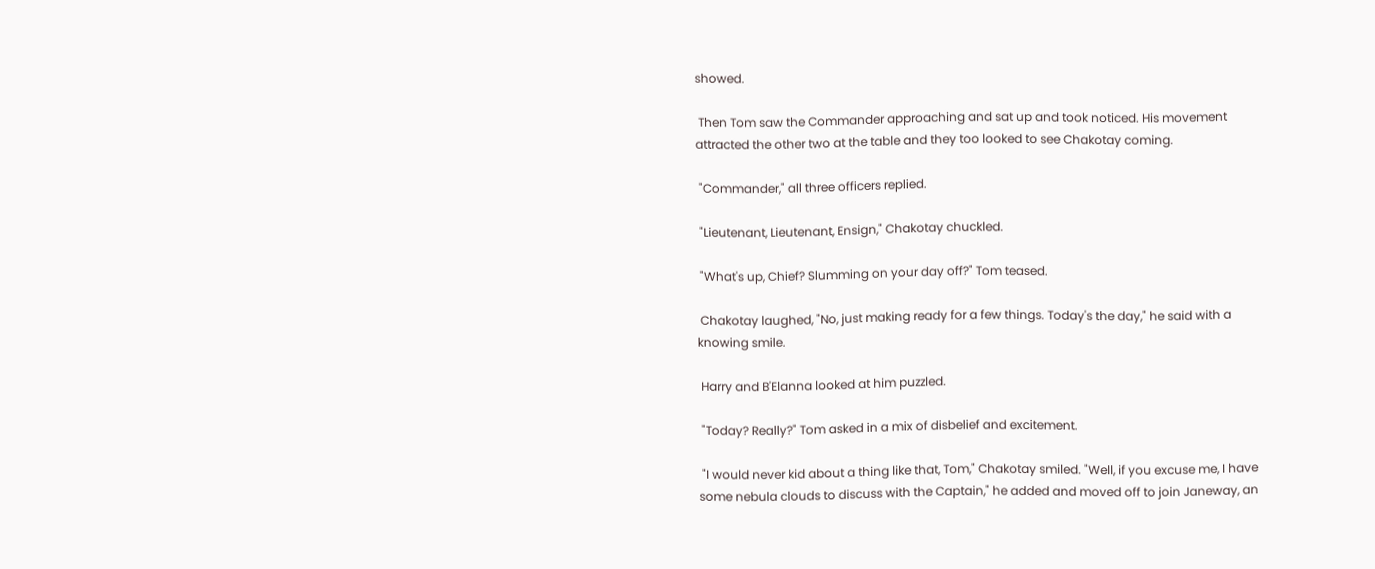showed.

 Then Tom saw the Commander approaching and sat up and took noticed. His movement attracted the other two at the table and they too looked to see Chakotay coming.

 "Commander," all three officers replied.

 "Lieutenant, Lieutenant, Ensign," Chakotay chuckled.

 "What's up, Chief? Slumming on your day off?" Tom teased.

 Chakotay laughed, "No, just making ready for a few things. Today's the day," he said with a knowing smile.

 Harry and B'Elanna looked at him puzzled.

 "Today? Really?" Tom asked in a mix of disbelief and excitement.

 "I would never kid about a thing like that, Tom," Chakotay smiled. "Well, if you excuse me, I have some nebula clouds to discuss with the Captain," he added and moved off to join Janeway, an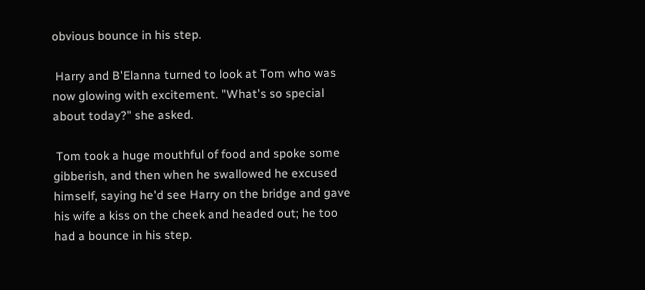obvious bounce in his step.

 Harry and B'Elanna turned to look at Tom who was now glowing with excitement. "What's so special about today?" she asked.

 Tom took a huge mouthful of food and spoke some gibberish, and then when he swallowed he excused himself, saying he'd see Harry on the bridge and gave his wife a kiss on the cheek and headed out; he too had a bounce in his step.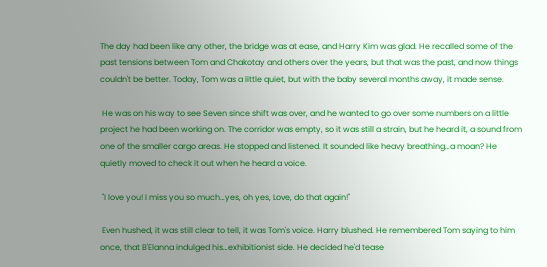The day had been like any other, the bridge was at ease, and Harry Kim was glad. He recalled some of the past tensions between Tom and Chakotay and others over the years, but that was the past, and now things couldn't be better. Today, Tom was a little quiet, but with the baby several months away, it made sense.

 He was on his way to see Seven since shift was over, and he wanted to go over some numbers on a little project he had been working on. The corridor was empty, so it was still a strain, but he heard it, a sound from one of the smaller cargo areas. He stopped and listened. It sounded like heavy breathing…a moan? He quietly moved to check it out when he heard a voice.

 "I love you! I miss you so much…yes, oh yes, Love, do that again!"

 Even hushed, it was still clear to tell, it was Tom's voice. Harry blushed. He remembered Tom saying to him once, that B'Elanna indulged his…exhibitionist side. He decided he'd tease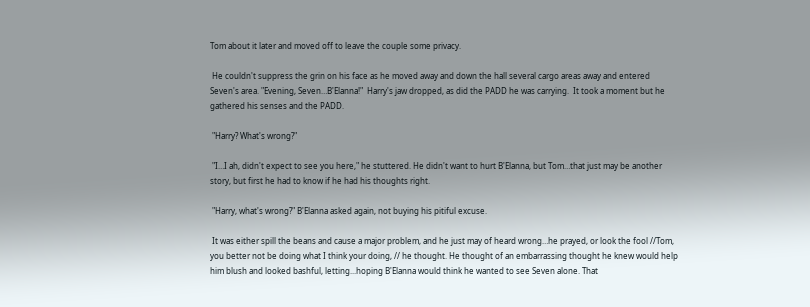Tom about it later and moved off to leave the couple some privacy.

 He couldn't suppress the grin on his face as he moved away and down the hall several cargo areas away and entered Seven's area. "Evening, Seven…B'Elanna!"  Harry's jaw dropped, as did the PADD he was carrying.  It took a moment but he gathered his senses and the PADD.

 "Harry? What's wrong?"

 "I…I ah, didn't expect to see you here," he stuttered. He didn't want to hurt B'Elanna, but Tom…that just may be another story, but first he had to know if he had his thoughts right.

 "Harry, what's wrong?" B'Elanna asked again, not buying his pitiful excuse.

 It was either spill the beans and cause a major problem, and he just may of heard wrong…he prayed, or look the fool //Tom, you better not be doing what I think your doing, // he thought. He thought of an embarrassing thought he knew would help him blush and looked bashful, letting...hoping B'Elanna would think he wanted to see Seven alone. That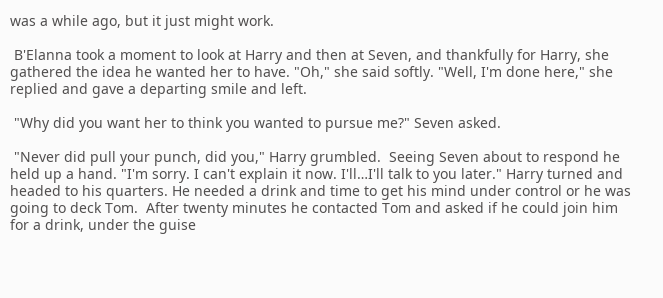was a while ago, but it just might work.

 B'Elanna took a moment to look at Harry and then at Seven, and thankfully for Harry, she gathered the idea he wanted her to have. "Oh," she said softly. "Well, I'm done here," she replied and gave a departing smile and left.

 "Why did you want her to think you wanted to pursue me?" Seven asked.

 "Never did pull your punch, did you," Harry grumbled.  Seeing Seven about to respond he held up a hand. "I'm sorry. I can't explain it now. I'll…I'll talk to you later." Harry turned and headed to his quarters. He needed a drink and time to get his mind under control or he was going to deck Tom.  After twenty minutes he contacted Tom and asked if he could join him for a drink, under the guise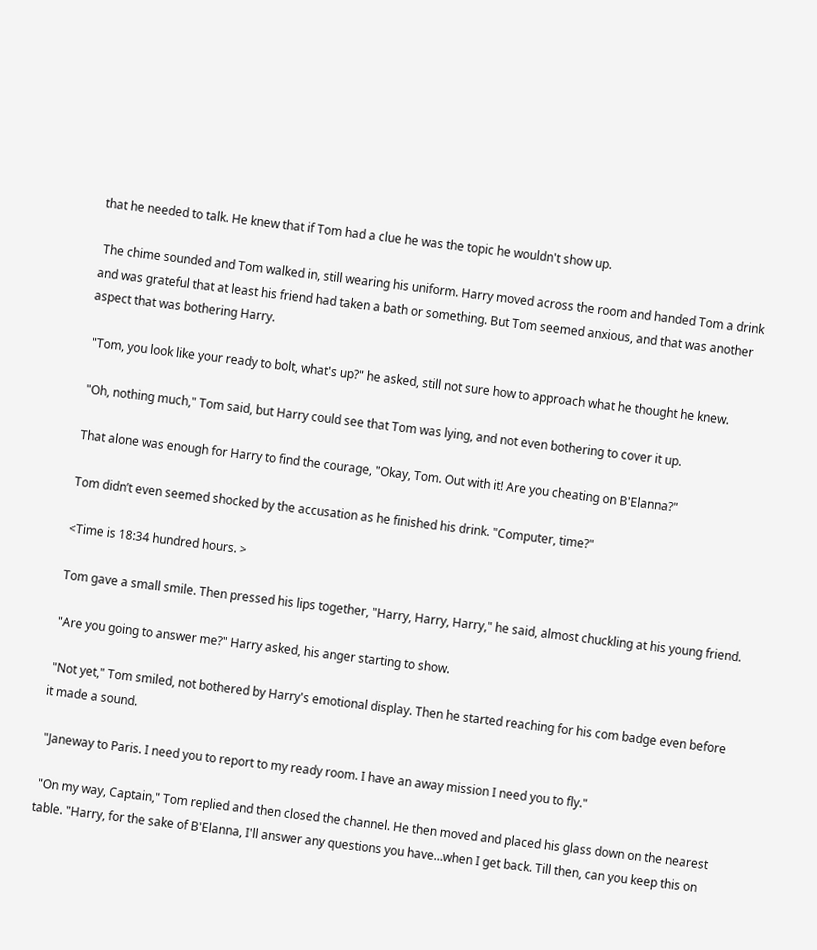that he needed to talk. He knew that if Tom had a clue he was the topic he wouldn't show up.

 The chime sounded and Tom walked in, still wearing his uniform. Harry moved across the room and handed Tom a drink and was grateful that at least his friend had taken a bath or something. But Tom seemed anxious, and that was another aspect that was bothering Harry.

 "Tom, you look like your ready to bolt, what's up?" he asked, still not sure how to approach what he thought he knew.

 "Oh, nothing much," Tom said, but Harry could see that Tom was lying, and not even bothering to cover it up.

 That alone was enough for Harry to find the courage, "Okay, Tom. Out with it! Are you cheating on B'Elanna?"

 Tom didn’t even seemed shocked by the accusation as he finished his drink. "Computer, time?"

 <Time is 18:34 hundred hours. >

 Tom gave a small smile. Then pressed his lips together, "Harry, Harry, Harry," he said, almost chuckling at his young friend.

 "Are you going to answer me?" Harry asked, his anger starting to show.

 "Not yet," Tom smiled, not bothered by Harry's emotional display. Then he started reaching for his com badge even before it made a sound.

 "Janeway to Paris. I need you to report to my ready room. I have an away mission I need you to fly."

 "On my way, Captain," Tom replied and then closed the channel. He then moved and placed his glass down on the nearest table. "Harry, for the sake of B'Elanna, I'll answer any questions you have…when I get back. Till then, can you keep this on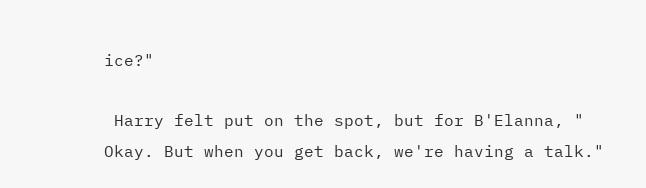ice?"

 Harry felt put on the spot, but for B'Elanna, " Okay. But when you get back, we're having a talk."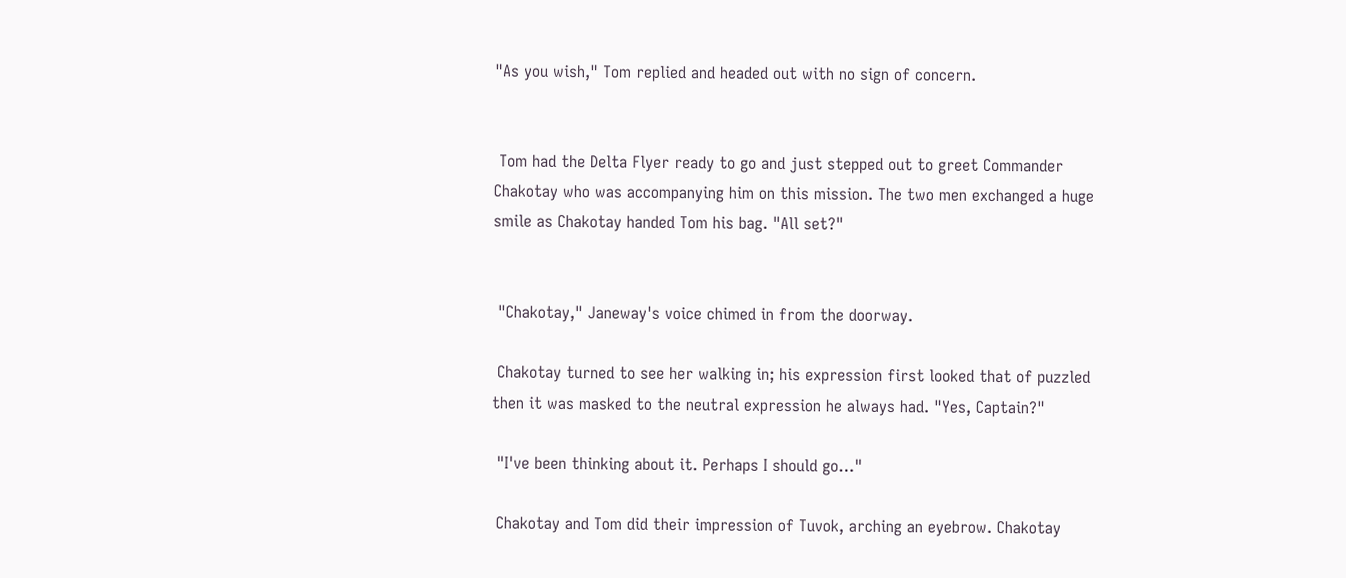"As you wish," Tom replied and headed out with no sign of concern.


 Tom had the Delta Flyer ready to go and just stepped out to greet Commander Chakotay who was accompanying him on this mission. The two men exchanged a huge smile as Chakotay handed Tom his bag. "All set?"


 "Chakotay," Janeway's voice chimed in from the doorway.

 Chakotay turned to see her walking in; his expression first looked that of puzzled then it was masked to the neutral expression he always had. "Yes, Captain?"

 "I've been thinking about it. Perhaps I should go…"

 Chakotay and Tom did their impression of Tuvok, arching an eyebrow. Chakotay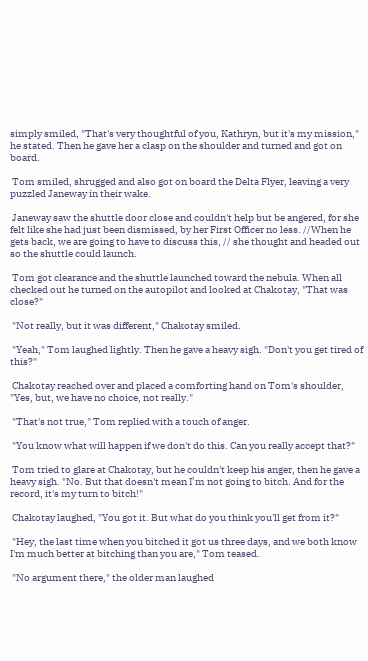simply smiled, "That's very thoughtful of you, Kathryn, but it's my mission," he stated. Then he gave her a clasp on the shoulder and turned and got on board.

 Tom smiled, shrugged and also got on board the Delta Flyer, leaving a very puzzled Janeway in their wake.

 Janeway saw the shuttle door close and couldn't help but be angered, for she felt like she had just been dismissed, by her First Officer no less. //When he gets back, we are going to have to discuss this, // she thought and headed out so the shuttle could launch.

 Tom got clearance and the shuttle launched toward the nebula. When all checked out he turned on the autopilot and looked at Chakotay, "That was close?"

 "Not really, but it was different," Chakotay smiled.

 "Yeah," Tom laughed lightly. Then he gave a heavy sigh. "Don't you get tired of this?"

 Chakotay reached over and placed a comforting hand on Tom's shoulder, "Yes, but, we have no choice, not really."

 "That's not true," Tom replied with a touch of anger.

 "You know what will happen if we don't do this. Can you really accept that?"

 Tom tried to glare at Chakotay, but he couldn't keep his anger, then he gave a heavy sigh. "No. But that doesn't mean I’m not going to bitch. And for the record, it's my turn to bitch!"

 Chakotay laughed, "You got it. But what do you think you'll get from it?"

 "Hey, the last time when you bitched it got us three days, and we both know I'm much better at bitching than you are," Tom teased.

 "No argument there," the older man laughed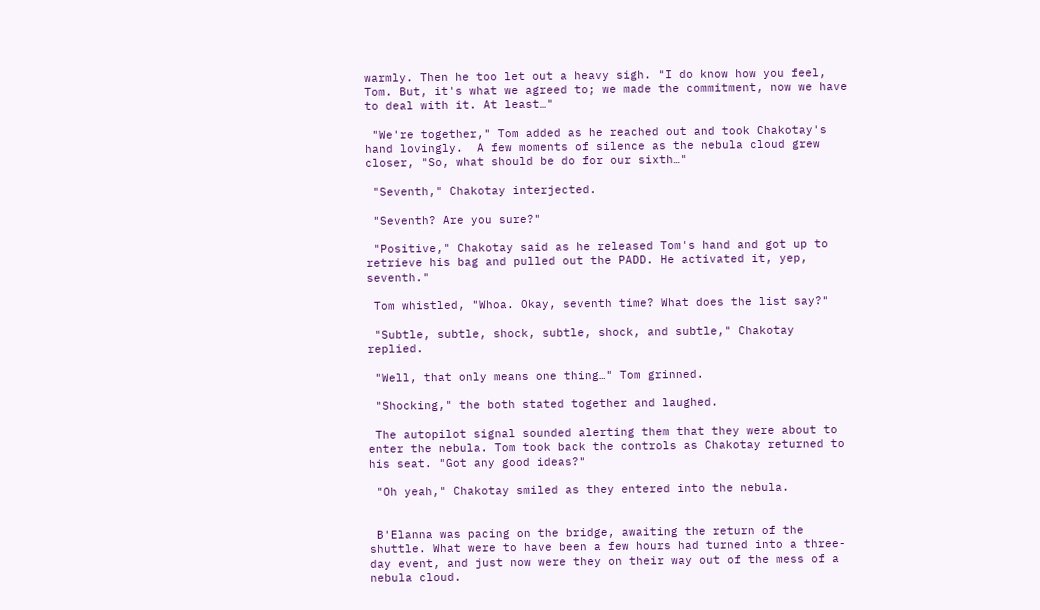warmly. Then he too let out a heavy sigh. "I do know how you feel, Tom. But, it's what we agreed to; we made the commitment, now we have to deal with it. At least…"

 "We're together," Tom added as he reached out and took Chakotay's hand lovingly.  A few moments of silence as the nebula cloud grew closer, "So, what should be do for our sixth…"

 "Seventh," Chakotay interjected.

 "Seventh? Are you sure?"

 "Positive," Chakotay said as he released Tom's hand and got up to retrieve his bag and pulled out the PADD. He activated it, yep, seventh."

 Tom whistled, "Whoa. Okay, seventh time? What does the list say?"

 "Subtle, subtle, shock, subtle, shock, and subtle," Chakotay replied.

 "Well, that only means one thing…" Tom grinned.

 "Shocking," the both stated together and laughed.

 The autopilot signal sounded alerting them that they were about to enter the nebula. Tom took back the controls as Chakotay returned to his seat. "Got any good ideas?"

 "Oh yeah," Chakotay smiled as they entered into the nebula.


 B'Elanna was pacing on the bridge, awaiting the return of the shuttle. What were to have been a few hours had turned into a three-day event, and just now were they on their way out of the mess of a nebula cloud.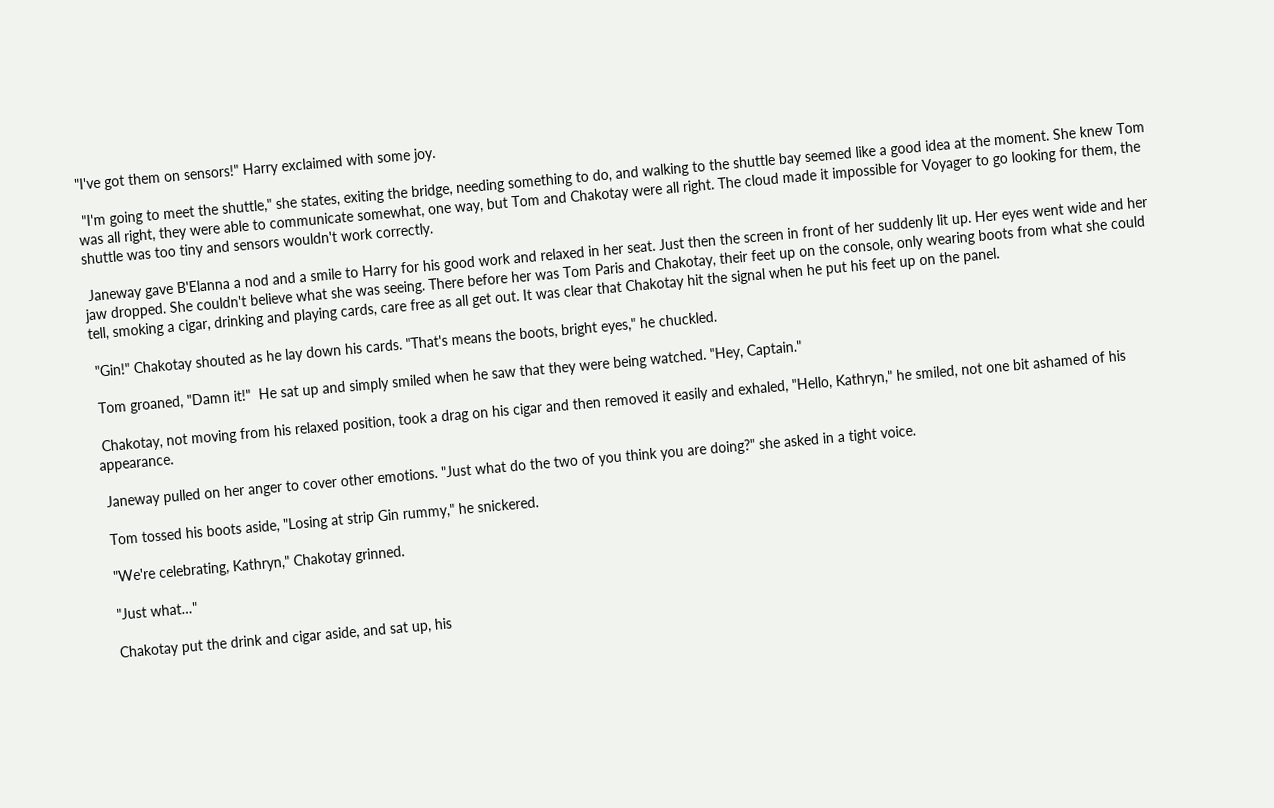"I've got them on sensors!" Harry exclaimed with some joy.

 "I'm going to meet the shuttle," she states, exiting the bridge, needing something to do, and walking to the shuttle bay seemed like a good idea at the moment. She knew Tom was all right, they were able to communicate somewhat, one way, but Tom and Chakotay were all right. The cloud made it impossible for Voyager to go looking for them, the shuttle was too tiny and sensors wouldn't work correctly.

 Janeway gave B'Elanna a nod and a smile to Harry for his good work and relaxed in her seat. Just then the screen in front of her suddenly lit up. Her eyes went wide and her jaw dropped. She couldn't believe what she was seeing. There before her was Tom Paris and Chakotay, their feet up on the console, only wearing boots from what she could tell, smoking a cigar, drinking and playing cards, care free as all get out. It was clear that Chakotay hit the signal when he put his feet up on the panel.

 "Gin!" Chakotay shouted as he lay down his cards. "That's means the boots, bright eyes," he chuckled.

 Tom groaned, "Damn it!"  He sat up and simply smiled when he saw that they were being watched. "Hey, Captain."

 Chakotay, not moving from his relaxed position, took a drag on his cigar and then removed it easily and exhaled, "Hello, Kathryn," he smiled, not one bit ashamed of his appearance.

 Janeway pulled on her anger to cover other emotions. "Just what do the two of you think you are doing?" she asked in a tight voice.

 Tom tossed his boots aside, "Losing at strip Gin rummy," he snickered.

 "We're celebrating, Kathryn," Chakotay grinned.

 "Just what…"

 Chakotay put the drink and cigar aside, and sat up, his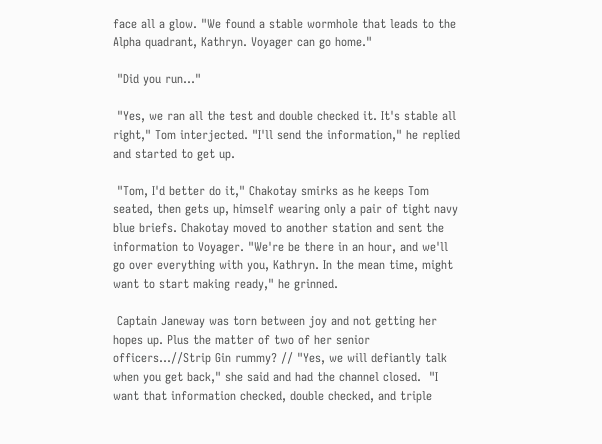face all a glow. "We found a stable wormhole that leads to the Alpha quadrant, Kathryn. Voyager can go home."

 "Did you run…"

 "Yes, we ran all the test and double checked it. It's stable all right," Tom interjected. "I'll send the information," he replied and started to get up.

 "Tom, I'd better do it," Chakotay smirks as he keeps Tom seated, then gets up, himself wearing only a pair of tight navy blue briefs. Chakotay moved to another station and sent the information to Voyager. "We're be there in an hour, and we'll go over everything with you, Kathryn. In the mean time, might want to start making ready," he grinned.

 Captain Janeway was torn between joy and not getting her hopes up. Plus the matter of two of her senior officers…//Strip Gin rummy? // "Yes, we will defiantly talk when you get back," she said and had the channel closed.  "I want that information checked, double checked, and triple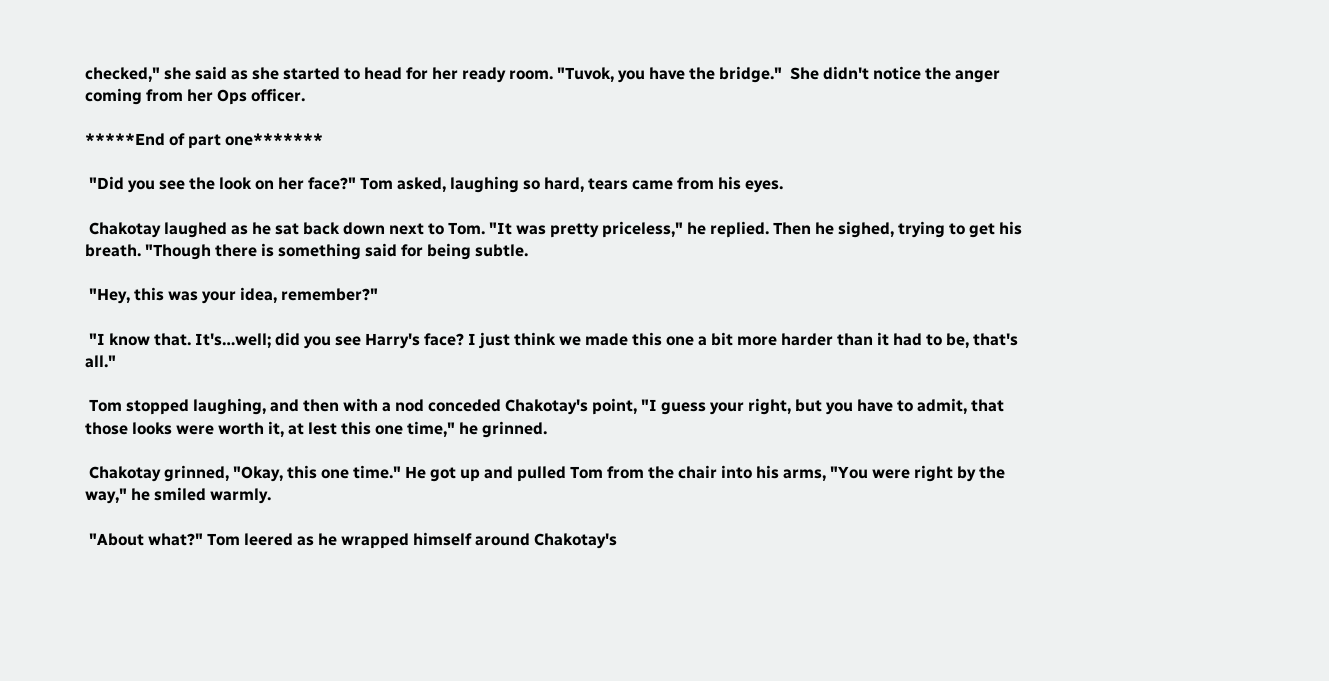checked," she said as she started to head for her ready room. "Tuvok, you have the bridge."  She didn't notice the anger coming from her Ops officer.

*****End of part one*******

 "Did you see the look on her face?" Tom asked, laughing so hard, tears came from his eyes.

 Chakotay laughed as he sat back down next to Tom. "It was pretty priceless," he replied. Then he sighed, trying to get his breath. "Though there is something said for being subtle.

 "Hey, this was your idea, remember?"

 "I know that. It's…well; did you see Harry's face? I just think we made this one a bit more harder than it had to be, that's all."

 Tom stopped laughing, and then with a nod conceded Chakotay's point, "I guess your right, but you have to admit, that those looks were worth it, at lest this one time," he grinned.

 Chakotay grinned, "Okay, this one time." He got up and pulled Tom from the chair into his arms, "You were right by the way," he smiled warmly.

 "About what?" Tom leered as he wrapped himself around Chakotay's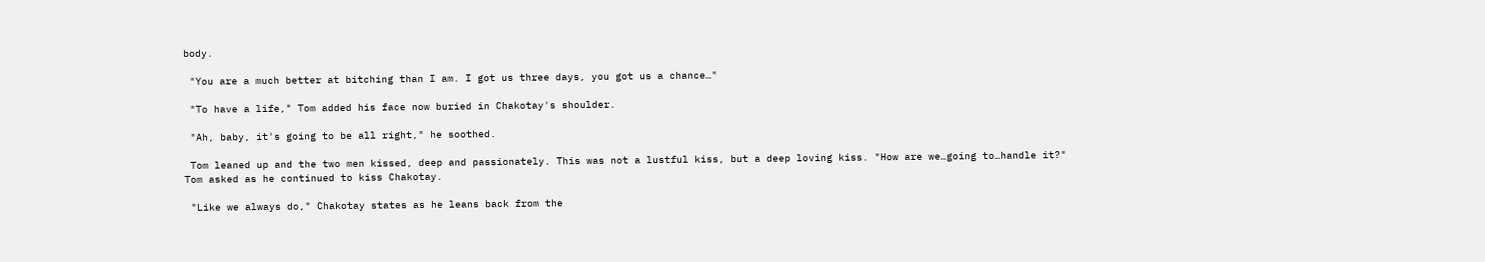body.

 "You are a much better at bitching than I am. I got us three days, you got us a chance…"

 "To have a life," Tom added his face now buried in Chakotay's shoulder.

 "Ah, baby, it's going to be all right," he soothed.

 Tom leaned up and the two men kissed, deep and passionately. This was not a lustful kiss, but a deep loving kiss. "How are we…going to…handle it?" Tom asked as he continued to kiss Chakotay.

 "Like we always do," Chakotay states as he leans back from the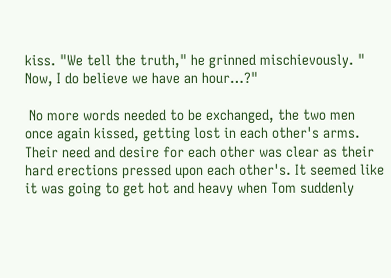kiss. "We tell the truth," he grinned mischievously. " Now, I do believe we have an hour…?"

 No more words needed to be exchanged, the two men once again kissed, getting lost in each other's arms. Their need and desire for each other was clear as their hard erections pressed upon each other's. It seemed like it was going to get hot and heavy when Tom suddenly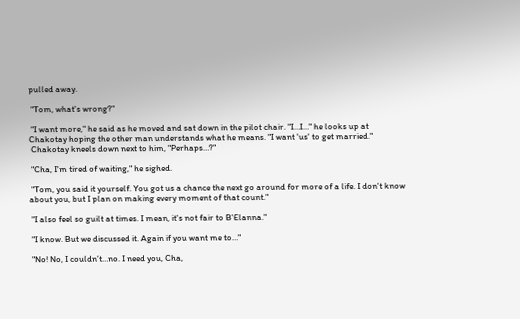pulled away.

 "Tom, what's wrong?"

 "I want more," he said as he moved and sat down in the pilot chair. "I…I…" he looks up at Chakotay hoping the other man understands what he means. "I want 'us' to get married."
 Chakotay kneels down next to him, "Perhaps…?"

 "Cha, I'm tired of waiting," he sighed.

 "Tom, you said it yourself. You got us a chance the next go around for more of a life. I don't know about you, but I plan on making every moment of that count."

 "I also feel so guilt at times. I mean, it's not fair to B'Elanna."

 "I know. But we discussed it. Again if you want me to…"

 "No! No, I couldn’t…no. I need you, Cha,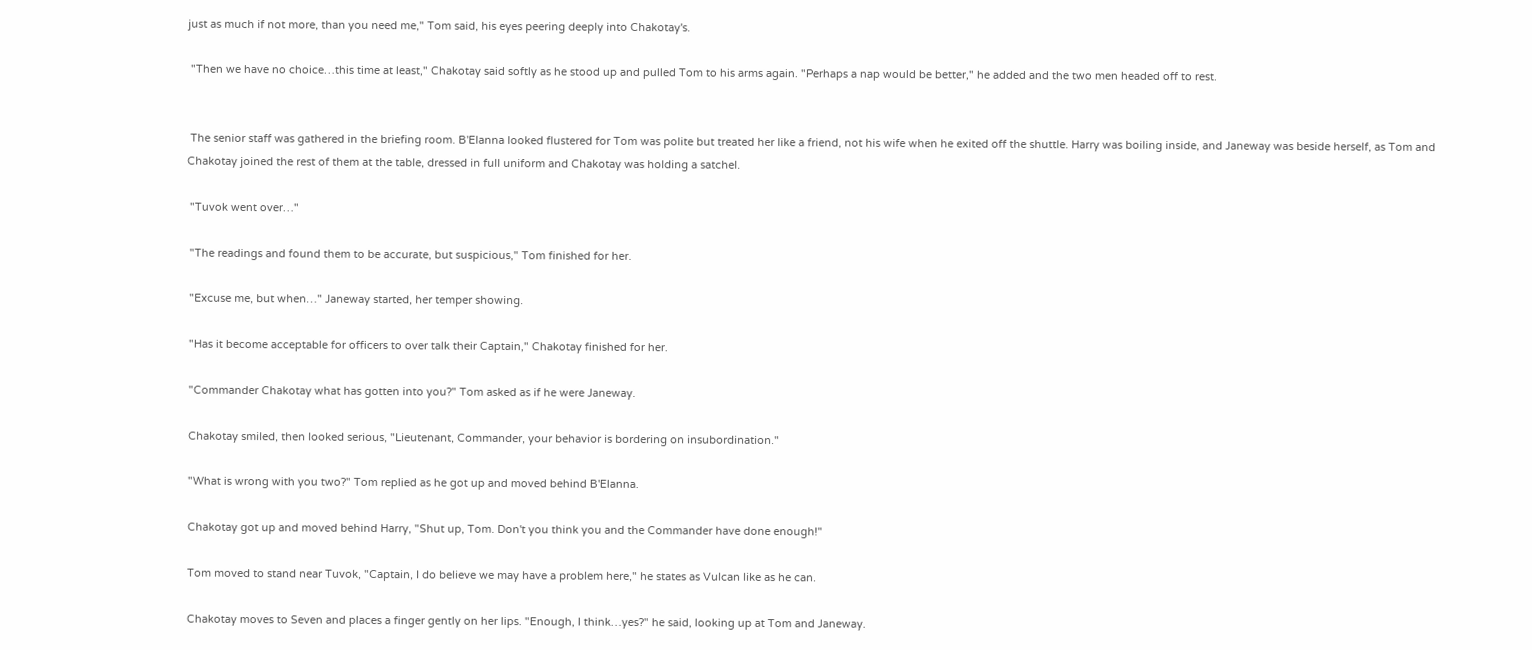just as much if not more, than you need me," Tom said, his eyes peering deeply into Chakotay's.

 "Then we have no choice…this time at least," Chakotay said softly as he stood up and pulled Tom to his arms again. "Perhaps a nap would be better," he added and the two men headed off to rest.


 The senior staff was gathered in the briefing room. B'Elanna looked flustered for Tom was polite but treated her like a friend, not his wife when he exited off the shuttle. Harry was boiling inside, and Janeway was beside herself, as Tom and Chakotay joined the rest of them at the table, dressed in full uniform and Chakotay was holding a satchel.

 "Tuvok went over…"

 "The readings and found them to be accurate, but suspicious," Tom finished for her.

 "Excuse me, but when…" Janeway started, her temper showing.

 "Has it become acceptable for officers to over talk their Captain," Chakotay finished for her.

 "Commander Chakotay what has gotten into you?" Tom asked as if he were Janeway.

 Chakotay smiled, then looked serious, "Lieutenant, Commander, your behavior is bordering on insubordination."

 "What is wrong with you two?" Tom replied as he got up and moved behind B'Elanna.

 Chakotay got up and moved behind Harry, "Shut up, Tom. Don't you think you and the Commander have done enough!"

 Tom moved to stand near Tuvok, "Captain, I do believe we may have a problem here," he states as Vulcan like as he can.

 Chakotay moves to Seven and places a finger gently on her lips. "Enough, I think…yes?" he said, looking up at Tom and Janeway.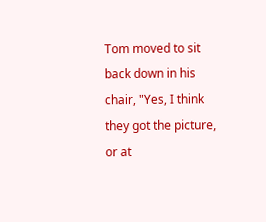Tom moved to sit back down in his chair, "Yes, I think they got the picture, or at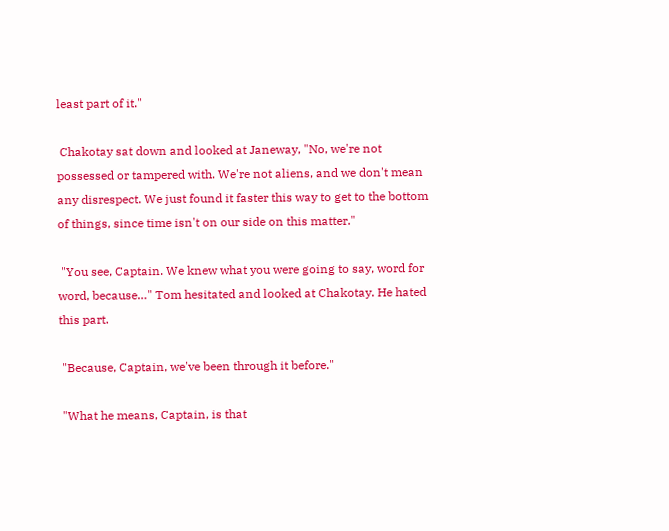least part of it."

 Chakotay sat down and looked at Janeway, "No, we're not possessed or tampered with. We're not aliens, and we don't mean any disrespect. We just found it faster this way to get to the bottom of things, since time isn't on our side on this matter."

 "You see, Captain. We knew what you were going to say, word for word, because…" Tom hesitated and looked at Chakotay. He hated this part.

 "Because, Captain, we've been through it before."

 "What he means, Captain, is that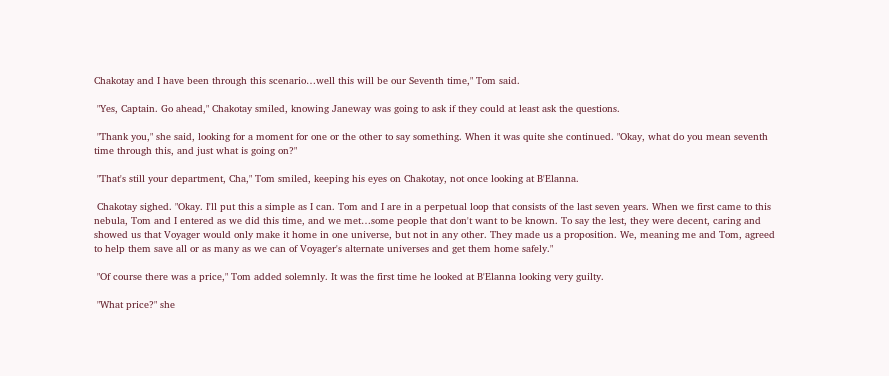Chakotay and I have been through this scenario…well this will be our Seventh time," Tom said.

 "Yes, Captain. Go ahead," Chakotay smiled, knowing Janeway was going to ask if they could at least ask the questions.

 "Thank you," she said, looking for a moment for one or the other to say something. When it was quite she continued. "Okay, what do you mean seventh time through this, and just what is going on?"

 "That's still your department, Cha," Tom smiled, keeping his eyes on Chakotay, not once looking at B'Elanna.

 Chakotay sighed. "Okay. I'll put this a simple as I can. Tom and I are in a perpetual loop that consists of the last seven years. When we first came to this nebula, Tom and I entered as we did this time, and we met…some people that don't want to be known. To say the lest, they were decent, caring and showed us that Voyager would only make it home in one universe, but not in any other. They made us a proposition. We, meaning me and Tom, agreed to help them save all or as many as we can of Voyager's alternate universes and get them home safely."

 "Of course there was a price," Tom added solemnly. It was the first time he looked at B'Elanna looking very guilty.

 "What price?" she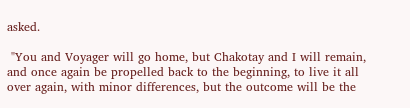asked.

 "You and Voyager will go home, but Chakotay and I will remain, and once again be propelled back to the beginning, to live it all over again, with minor differences, but the outcome will be the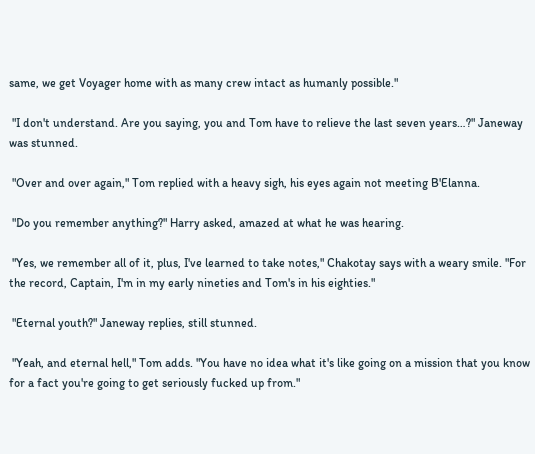same, we get Voyager home with as many crew intact as humanly possible."

 "I don't understand. Are you saying, you and Tom have to relieve the last seven years…?" Janeway was stunned.

 "Over and over again," Tom replied with a heavy sigh, his eyes again not meeting B'Elanna.

 "Do you remember anything?" Harry asked, amazed at what he was hearing.

 "Yes, we remember all of it, plus, I've learned to take notes," Chakotay says with a weary smile. "For the record, Captain, I'm in my early nineties and Tom's in his eighties."

 "Eternal youth?" Janeway replies, still stunned.

 "Yeah, and eternal hell," Tom adds. "You have no idea what it's like going on a mission that you know for a fact you're going to get seriously fucked up from."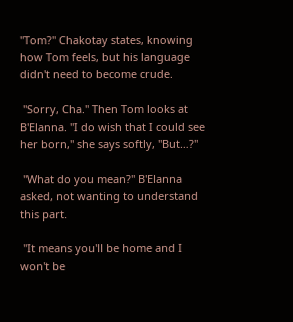"Tom?" Chakotay states, knowing how Tom feels, but his language didn't need to become crude.

 "Sorry, Cha." Then Tom looks at B'Elanna. "I do wish that I could see her born," she says softly, "But…?"

 "What do you mean?" B'Elanna asked, not wanting to understand this part.

 "It means you'll be home and I won't be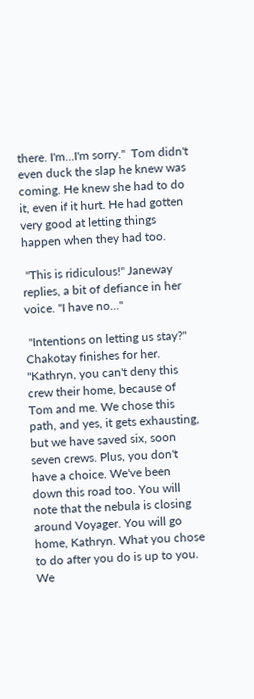there. I'm…I'm sorry."  Tom didn't even duck the slap he knew was coming. He knew she had to do it, even if it hurt. He had gotten very good at letting things happen when they had too.

 "This is ridiculous!" Janeway replies, a bit of defiance in her voice. "I have no…"

 "Intentions on letting us stay?" Chakotay finishes for her. "Kathryn, you can't deny this crew their home, because of Tom and me. We chose this path, and yes, it gets exhausting, but we have saved six, soon seven crews. Plus, you don't have a choice. We've been down this road too. You will note that the nebula is closing around Voyager. You will go home, Kathryn. What you chose to do after you do is up to you. We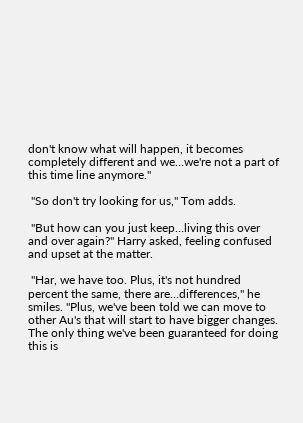don't know what will happen, it becomes completely different and we…we're not a part of this time line anymore."

 "So don't try looking for us," Tom adds.

 "But how can you just keep…living this over and over again?" Harry asked, feeling confused and upset at the matter.

 "Har, we have too. Plus, it's not hundred percent the same, there are…differences," he smiles. "Plus, we've been told we can move to other Au's that will start to have bigger changes. The only thing we've been guaranteed for doing this is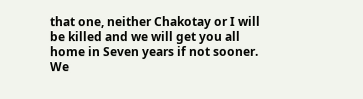that one, neither Chakotay or I will be killed and we will get you all home in Seven years if not sooner. We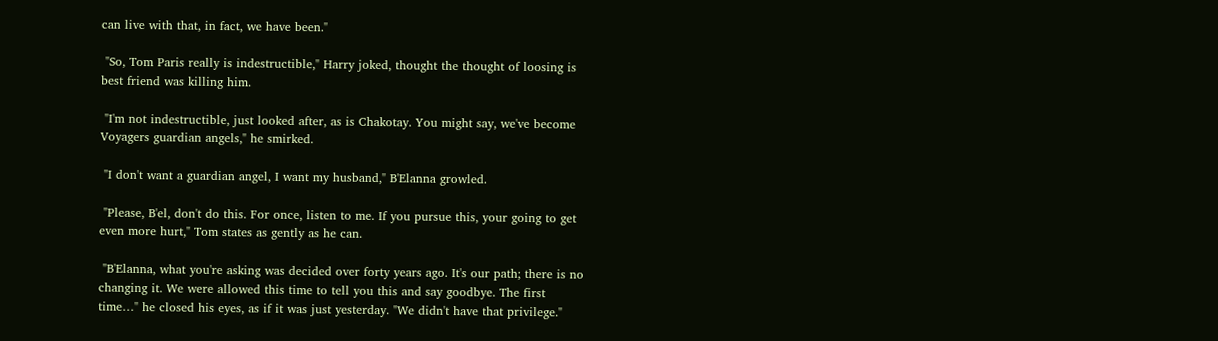can live with that, in fact, we have been."

 "So, Tom Paris really is indestructible," Harry joked, thought the thought of loosing is best friend was killing him.

 "I'm not indestructible, just looked after, as is Chakotay. You might say, we've become Voyagers guardian angels," he smirked.

 "I don't want a guardian angel, I want my husband," B'Elanna growled.

 "Please, B'el, don't do this. For once, listen to me. If you pursue this, your going to get even more hurt," Tom states as gently as he can.

 "B'Elanna, what you're asking was decided over forty years ago. It's our path; there is no changing it. We were allowed this time to tell you this and say goodbye. The first time…" he closed his eyes, as if it was just yesterday. "We didn't have that privilege."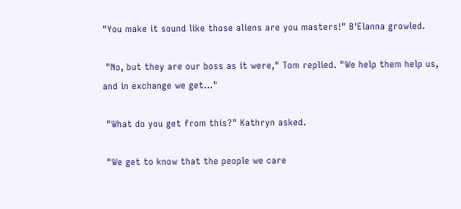"You make it sound like those aliens are you masters!" B'Elanna growled.

 "No, but they are our boss as it were," Tom replied. "We help them help us, and in exchange we get…"

 "What do you get from this?" Kathryn asked.

 "We get to know that the people we care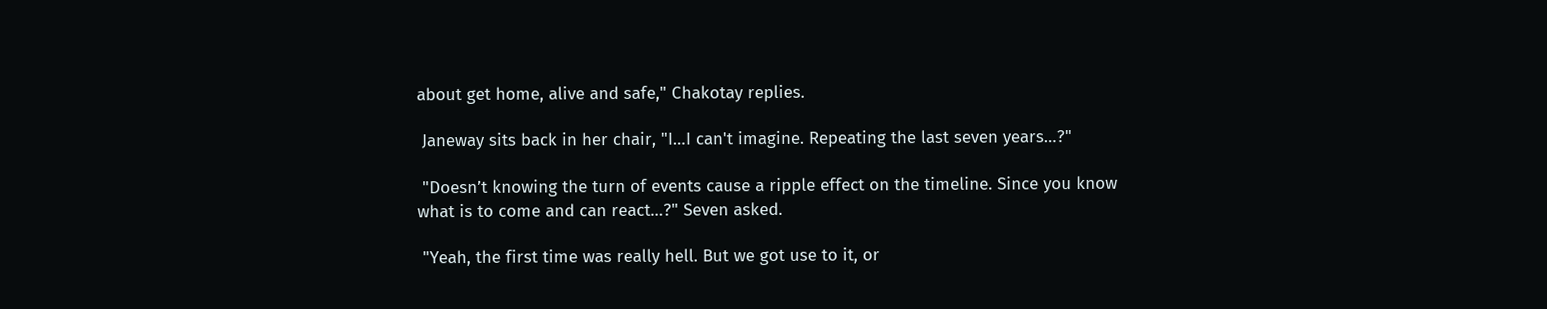about get home, alive and safe," Chakotay replies.

 Janeway sits back in her chair, "I…I can't imagine. Repeating the last seven years…?"

 "Doesn’t knowing the turn of events cause a ripple effect on the timeline. Since you know what is to come and can react…?" Seven asked.

 "Yeah, the first time was really hell. But we got use to it, or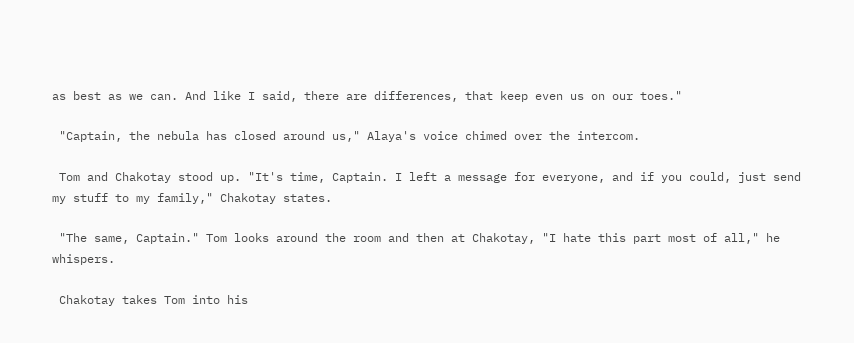as best as we can. And like I said, there are differences, that keep even us on our toes."

 "Captain, the nebula has closed around us," Alaya's voice chimed over the intercom.

 Tom and Chakotay stood up. "It's time, Captain. I left a message for everyone, and if you could, just send my stuff to my family," Chakotay states.

 "The same, Captain." Tom looks around the room and then at Chakotay, "I hate this part most of all," he whispers.

 Chakotay takes Tom into his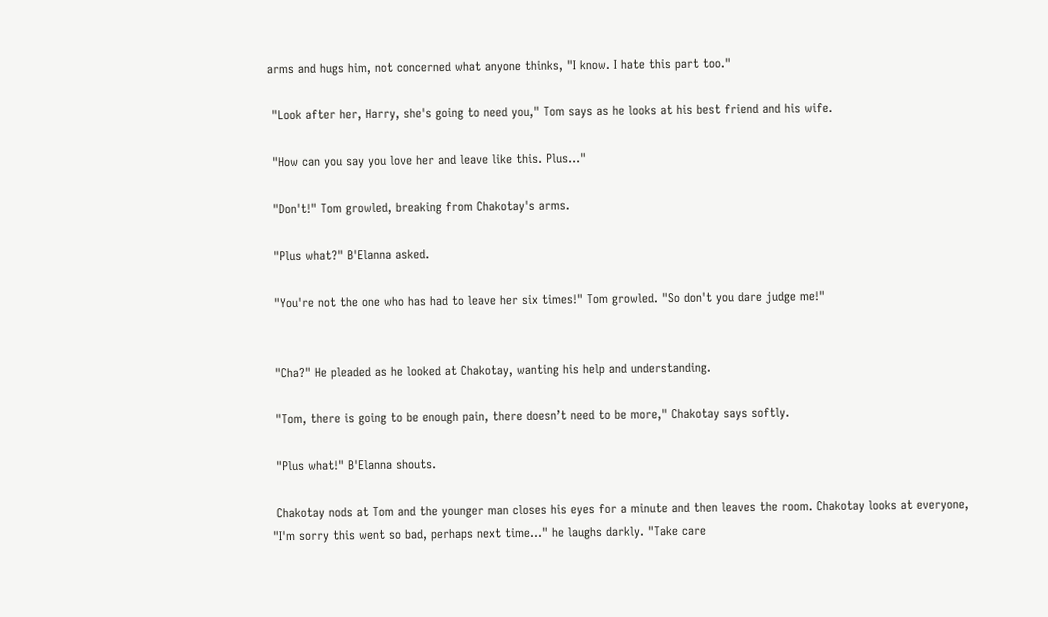arms and hugs him, not concerned what anyone thinks, "I know. I hate this part too."

 "Look after her, Harry, she's going to need you," Tom says as he looks at his best friend and his wife.

 "How can you say you love her and leave like this. Plus…"

 "Don't!" Tom growled, breaking from Chakotay's arms.

 "Plus what?" B'Elanna asked.

 "You're not the one who has had to leave her six times!" Tom growled. "So don't you dare judge me!"


 "Cha?" He pleaded as he looked at Chakotay, wanting his help and understanding.

 "Tom, there is going to be enough pain, there doesn’t need to be more," Chakotay says softly.

 "Plus what!" B'Elanna shouts.

 Chakotay nods at Tom and the younger man closes his eyes for a minute and then leaves the room. Chakotay looks at everyone, "I'm sorry this went so bad, perhaps next time…" he laughs darkly. "Take care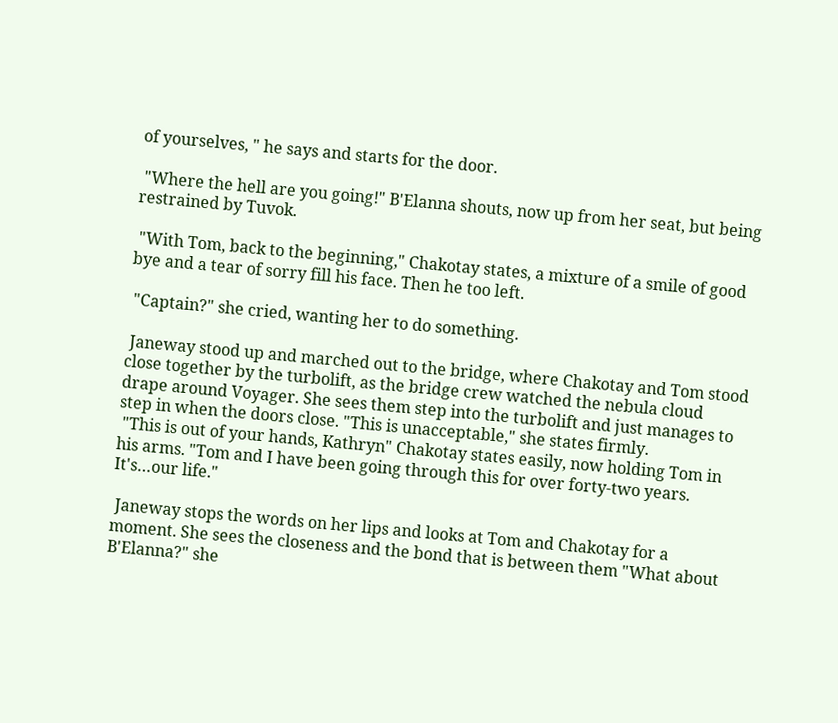of yourselves, " he says and starts for the door.

 "Where the hell are you going!" B'Elanna shouts, now up from her seat, but being restrained by Tuvok.

 "With Tom, back to the beginning," Chakotay states, a mixture of a smile of good bye and a tear of sorry fill his face. Then he too left.

 "Captain?" she cried, wanting her to do something.

 Janeway stood up and marched out to the bridge, where Chakotay and Tom stood close together by the turbolift, as the bridge crew watched the nebula cloud drape around Voyager. She sees them step into the turbolift and just manages to step in when the doors close. "This is unacceptable," she states firmly.
 "This is out of your hands, Kathryn" Chakotay states easily, now holding Tom in his arms. "Tom and I have been going through this for over forty-two years. It's…our life."

 Janeway stops the words on her lips and looks at Tom and Chakotay for a moment. She sees the closeness and the bond that is between them "What about B'Elanna?" she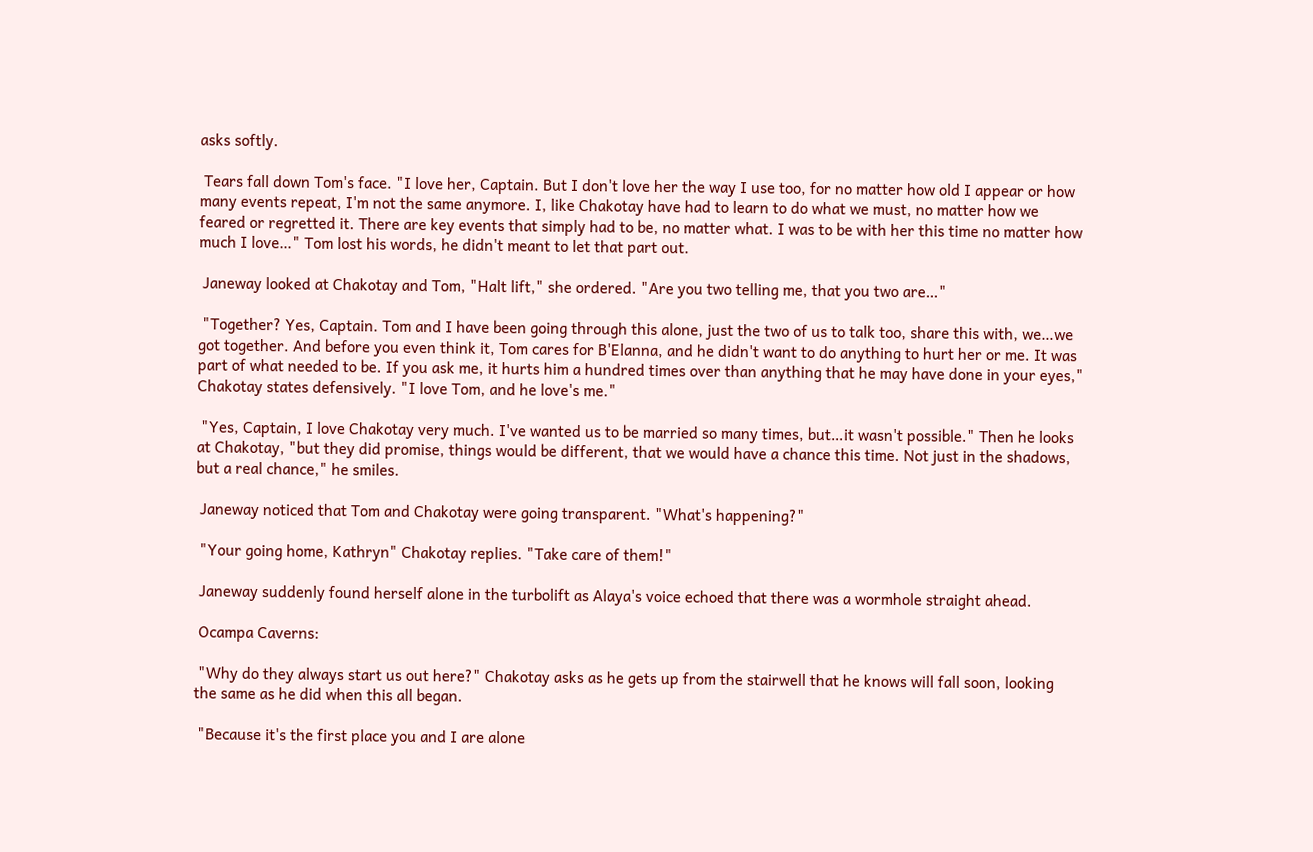asks softly.

 Tears fall down Tom's face. "I love her, Captain. But I don't love her the way I use too, for no matter how old I appear or how many events repeat, I'm not the same anymore. I, like Chakotay have had to learn to do what we must, no matter how we feared or regretted it. There are key events that simply had to be, no matter what. I was to be with her this time no matter how much I love…" Tom lost his words, he didn't meant to let that part out.

 Janeway looked at Chakotay and Tom, "Halt lift," she ordered. "Are you two telling me, that you two are…"

 "Together? Yes, Captain. Tom and I have been going through this alone, just the two of us to talk too, share this with, we…we got together. And before you even think it, Tom cares for B'Elanna, and he didn't want to do anything to hurt her or me. It was part of what needed to be. If you ask me, it hurts him a hundred times over than anything that he may have done in your eyes," Chakotay states defensively. "I love Tom, and he love's me."

 "Yes, Captain, I love Chakotay very much. I've wanted us to be married so many times, but…it wasn't possible." Then he looks at Chakotay, "but they did promise, things would be different, that we would have a chance this time. Not just in the shadows, but a real chance," he smiles.

 Janeway noticed that Tom and Chakotay were going transparent. "What's happening?"

 "Your going home, Kathryn" Chakotay replies. "Take care of them!"

 Janeway suddenly found herself alone in the turbolift as Alaya's voice echoed that there was a wormhole straight ahead.

 Ocampa Caverns:

 "Why do they always start us out here?" Chakotay asks as he gets up from the stairwell that he knows will fall soon, looking the same as he did when this all began.

 "Because it's the first place you and I are alone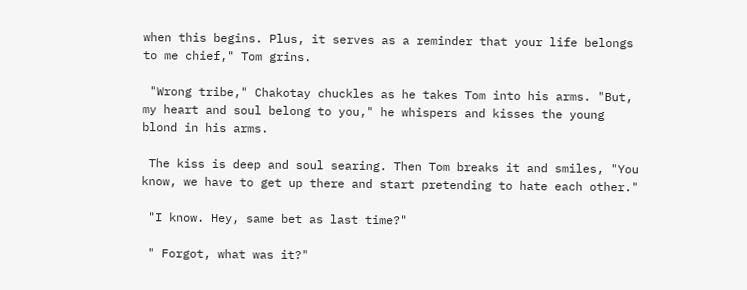when this begins. Plus, it serves as a reminder that your life belongs to me chief," Tom grins.

 "Wrong tribe," Chakotay chuckles as he takes Tom into his arms. "But, my heart and soul belong to you," he whispers and kisses the young blond in his arms.

 The kiss is deep and soul searing. Then Tom breaks it and smiles, "You know, we have to get up there and start pretending to hate each other."

 "I know. Hey, same bet as last time?"

 " Forgot, what was it?"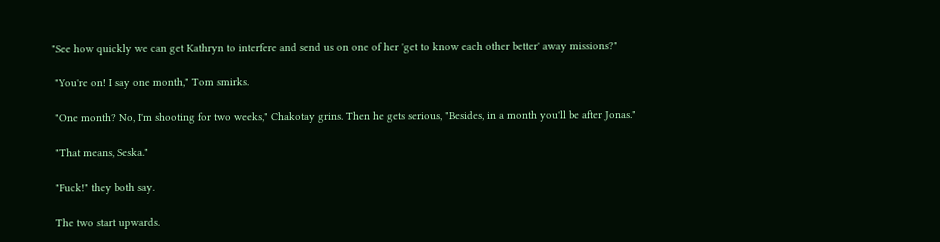"See how quickly we can get Kathryn to interfere and send us on one of her 'get to know each other better' away missions?"

 "You're on! I say one month," Tom smirks.

 "One month? No, I'm shooting for two weeks," Chakotay grins. Then he gets serious, "Besides, in a month you'll be after Jonas."

 "That means, Seska."

 "Fuck!" they both say.

 The two start upwards.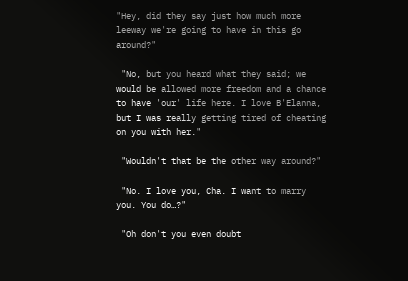"Hey, did they say just how much more leeway we're going to have in this go around?"

 "No, but you heard what they said; we would be allowed more freedom and a chance to have 'our' life here. I love B'Elanna, but I was really getting tired of cheating on you with her."

 "Wouldn't that be the other way around?"

 "No. I love you, Cha. I want to marry you. You do…?"

 "Oh don't you even doubt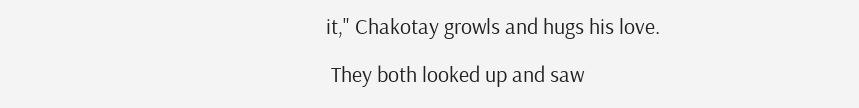it," Chakotay growls and hugs his love.

 They both looked up and saw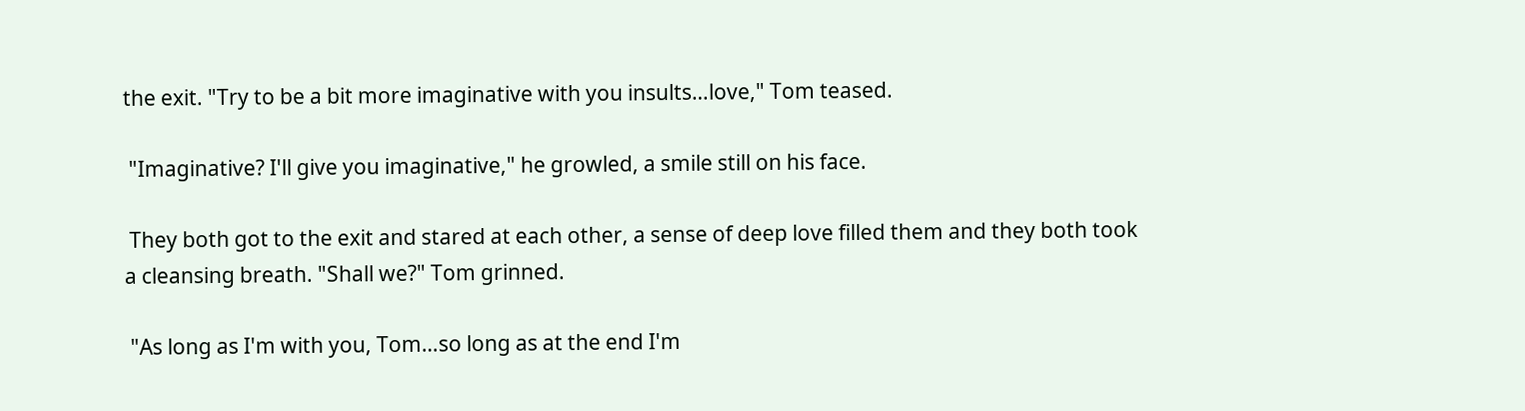the exit. "Try to be a bit more imaginative with you insults…love," Tom teased.

 "Imaginative? I'll give you imaginative," he growled, a smile still on his face.

 They both got to the exit and stared at each other, a sense of deep love filled them and they both took a cleansing breath. "Shall we?" Tom grinned.

 "As long as I'm with you, Tom…so long as at the end I'm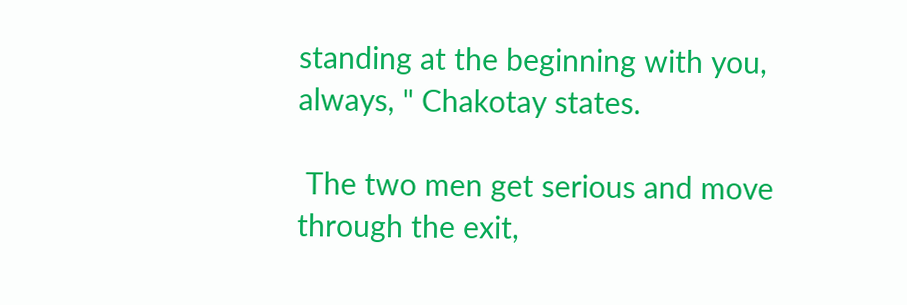standing at the beginning with you, always, " Chakotay states.

 The two men get serious and move through the exit,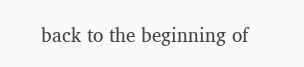back to the beginning of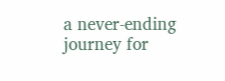a never-ending journey for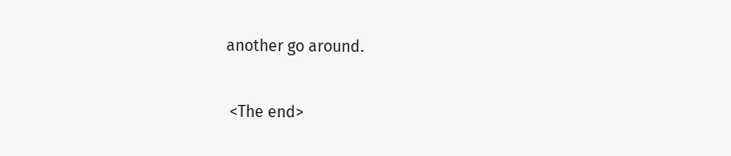another go around.

 <The end>